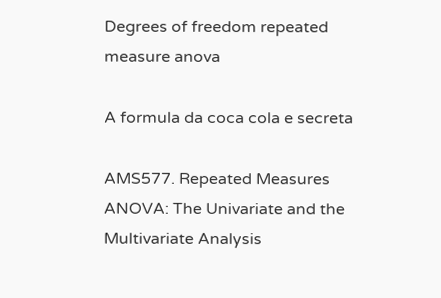Degrees of freedom repeated measure anova

A formula da coca cola e secreta

AMS577. Repeated Measures ANOVA: The Univariate and the Multivariate Analysis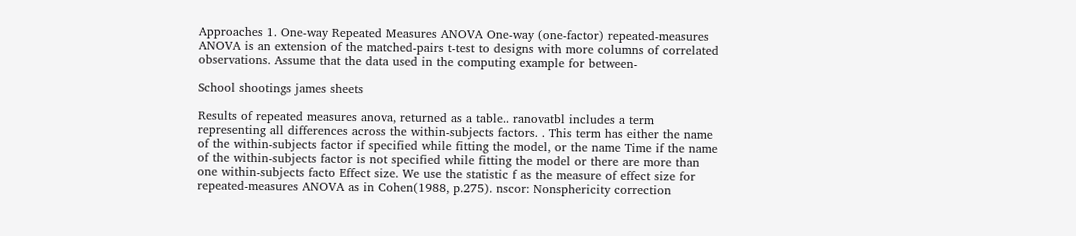Approaches 1. One-way Repeated Measures ANOVA One-way (one-factor) repeated-measures ANOVA is an extension of the matched-pairs t-test to designs with more columns of correlated observations. Assume that the data used in the computing example for between-

School shootings james sheets

Results of repeated measures anova, returned as a table.. ranovatbl includes a term representing all differences across the within-subjects factors. . This term has either the name of the within-subjects factor if specified while fitting the model, or the name Time if the name of the within-subjects factor is not specified while fitting the model or there are more than one within-subjects facto Effect size. We use the statistic f as the measure of effect size for repeated-measures ANOVA as in Cohen(1988, p.275). nscor: Nonsphericity correction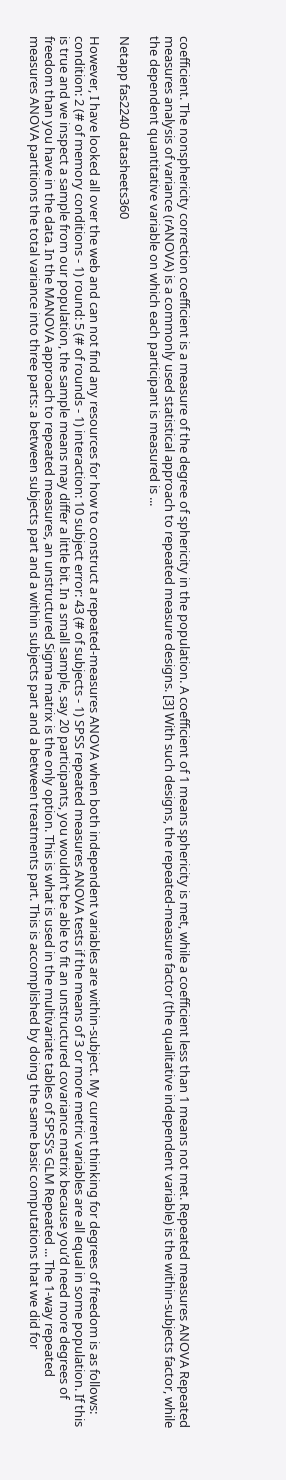coefficient. The nonsphericity correction coefficient is a measure of the degree of sphericity in the population. A coefficient of 1 means sphericity is met, while a coefficient less than 1 means not met. Repeated measures ANOVA Repeated measures analysis of variance (rANOVA) is a commonly used statistical approach to repeated measure designs. [3] With such designs, the repeated-measure factor (the qualitative independent variable) is the within-subjects factor, while the dependent quantitative variable on which each participant is measured is ...

Netapp fas2240 datasheets360

However, I have looked all over the web and can not find any resources for how to construct a repeated-measures ANOVA when both independent variables are within-subject. My current thinking for degrees of freedom is as follows: condition: 2 (# of memory conditions - 1) round: 5 (# of rounds - 1) interaction: 10 subject error: 43 (# of subjects - 1) SPSS repeated measures ANOVA tests if the means of 3 or more metric variables are all equal in some population. If this is true and we inspect a sample from our population, the sample means may differ a little bit. In a small sample, say 20 participants, you wouldn’t be able to fit an unstructured covariance matrix because you’d need more degrees of freedom than you have in the data. In the MANOVA approach to repeated measures, an unstructured Sigma matrix is the only option. This is what is used in the multivariate tables of SPSS’s GLM Repeated ... The 1-way repeated measures ANOVA partitions the total variance into three parts: a between subjects part and a within subjects part and a between treatments part. This is accomplished by doing the same basic computations that we did for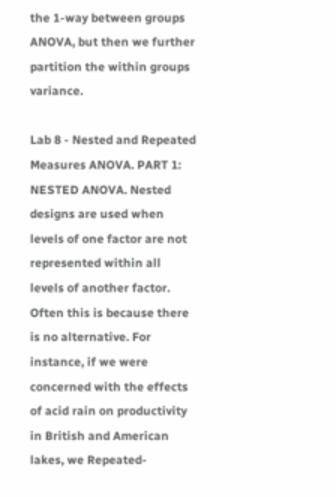the 1-way between groups ANOVA, but then we further partition the within groups variance.

Lab 8 - Nested and Repeated Measures ANOVA. PART 1: NESTED ANOVA. Nested designs are used when levels of one factor are not represented within all levels of another factor. Often this is because there is no alternative. For instance, if we were concerned with the effects of acid rain on productivity in British and American lakes, we Repeated-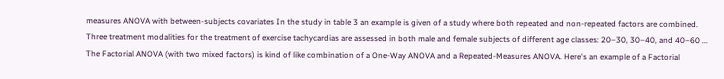measures ANOVA with between-subjects covariates In the study in table 3 an example is given of a study where both repeated and non-repeated factors are combined. Three treatment modalities for the treatment of exercise tachycardias are assessed in both male and female subjects of different age classes: 20–30, 30–40, and 40–60 ... The Factorial ANOVA (with two mixed factors) is kind of like combination of a One-Way ANOVA and a Repeated-Measures ANOVA. Here's an example of a Factorial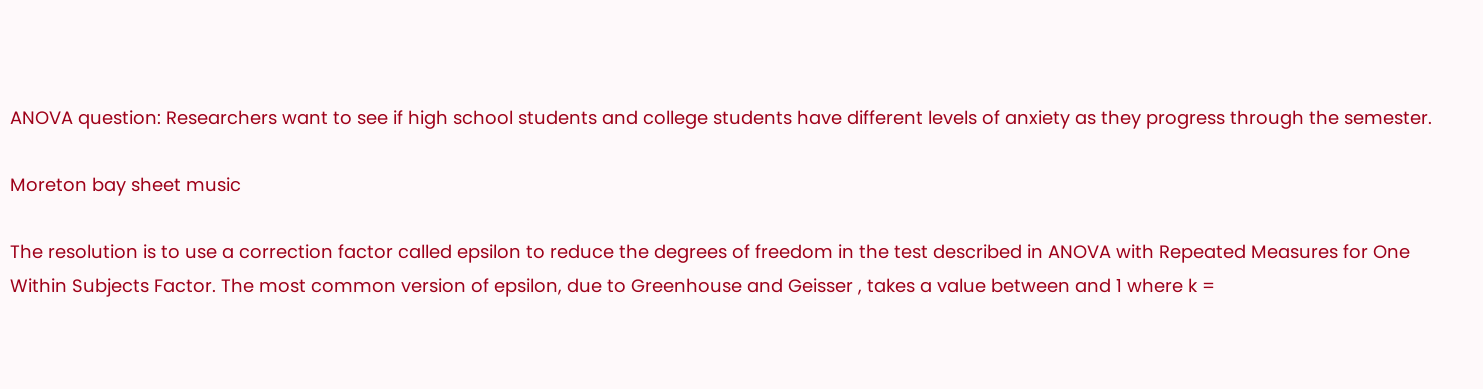ANOVA question: Researchers want to see if high school students and college students have different levels of anxiety as they progress through the semester.

Moreton bay sheet music

The resolution is to use a correction factor called epsilon to reduce the degrees of freedom in the test described in ANOVA with Repeated Measures for One Within Subjects Factor. The most common version of epsilon, due to Greenhouse and Geisser , takes a value between and 1 where k =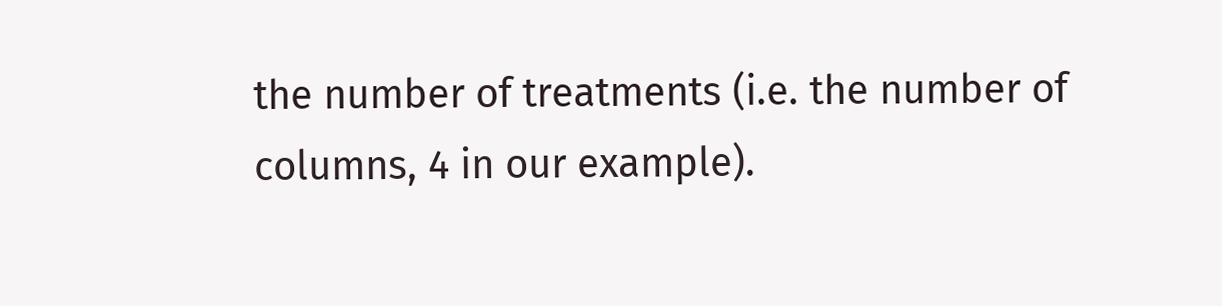the number of treatments (i.e. the number of columns, 4 in our example).